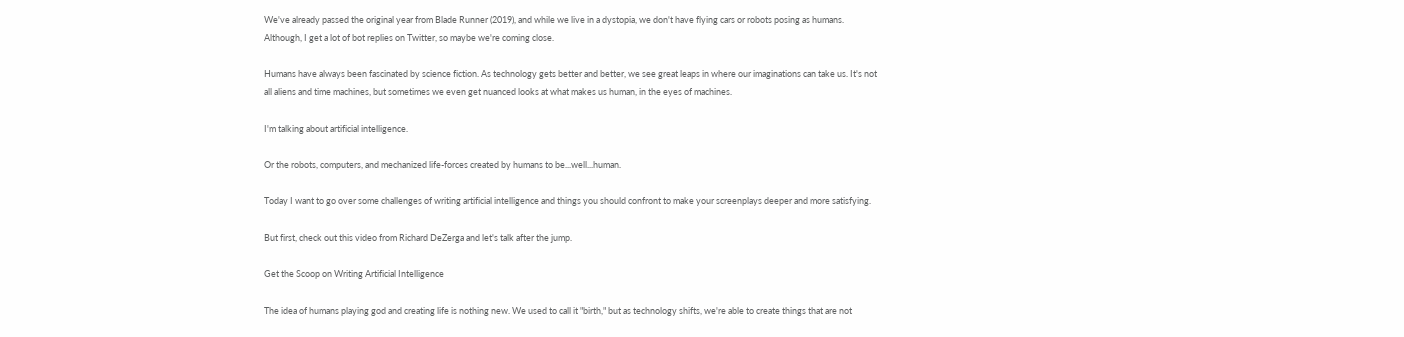We've already passed the original year from Blade Runner (2019), and while we live in a dystopia, we don't have flying cars or robots posing as humans. Although, I get a lot of bot replies on Twitter, so maybe we're coming close.

Humans have always been fascinated by science fiction. As technology gets better and better, we see great leaps in where our imaginations can take us. It's not all aliens and time machines, but sometimes we even get nuanced looks at what makes us human, in the eyes of machines.

I'm talking about artificial intelligence.

Or the robots, computers, and mechanized life-forces created by humans to be...well...human.

Today I want to go over some challenges of writing artificial intelligence and things you should confront to make your screenplays deeper and more satisfying.

But first, check out this video from Richard DeZerga and let's talk after the jump.

Get the Scoop on Writing Artificial Intelligence

The idea of humans playing god and creating life is nothing new. We used to call it "birth," but as technology shifts, we're able to create things that are not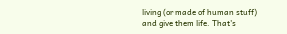living (or made of human stuff) and give them life. That's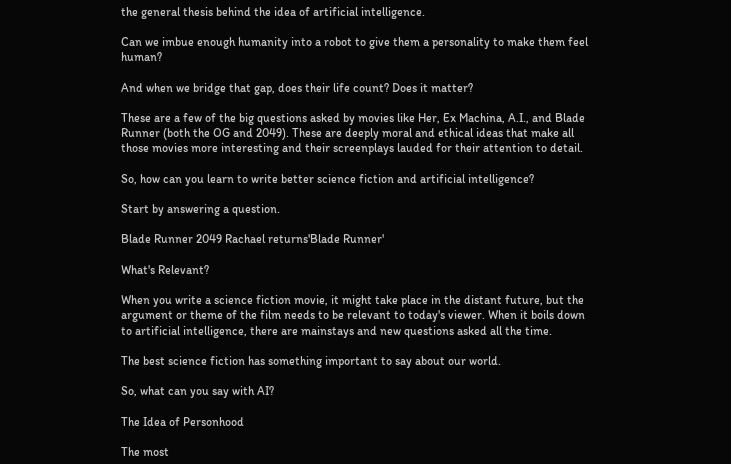the general thesis behind the idea of artificial intelligence.

Can we imbue enough humanity into a robot to give them a personality to make them feel human?

And when we bridge that gap, does their life count? Does it matter?

These are a few of the big questions asked by movies like Her, Ex Machina, A.I., and Blade Runner (both the OG and 2049). These are deeply moral and ethical ideas that make all those movies more interesting and their screenplays lauded for their attention to detail.

So, how can you learn to write better science fiction and artificial intelligence?

Start by answering a question.

Blade Runner 2049 Rachael returns'Blade Runner'

What's Relevant?

When you write a science fiction movie, it might take place in the distant future, but the argument or theme of the film needs to be relevant to today's viewer. When it boils down to artificial intelligence, there are mainstays and new questions asked all the time.

The best science fiction has something important to say about our world.

So, what can you say with AI?

The Idea of Personhood

The most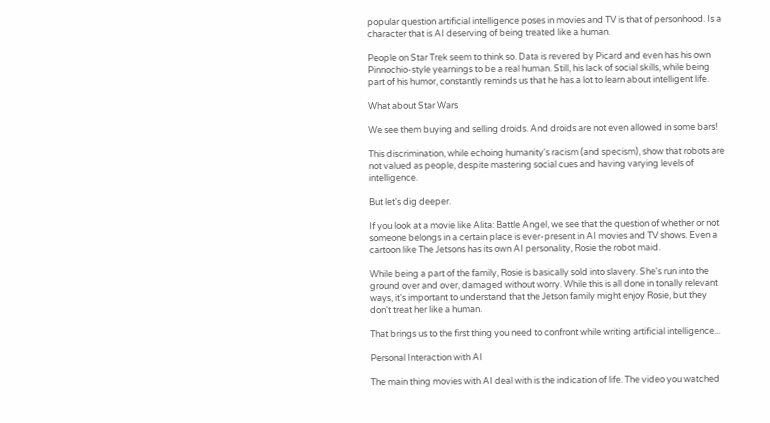popular question artificial intelligence poses in movies and TV is that of personhood. Is a character that is AI deserving of being treated like a human.

People on Star Trek seem to think so. Data is revered by Picard and even has his own Pinnochio-style yearnings to be a real human. Still, his lack of social skills, while being part of his humor, constantly reminds us that he has a lot to learn about intelligent life.

What about Star Wars

We see them buying and selling droids. And droids are not even allowed in some bars!

This discrimination, while echoing humanity's racism (and specism), show that robots are not valued as people, despite mastering social cues and having varying levels of intelligence.

But let's dig deeper.

If you look at a movie like Alita: Battle Angel, we see that the question of whether or not someone belongs in a certain place is ever-present in AI movies and TV shows. Even a cartoon like The Jetsons has its own AI personality, Rosie the robot maid.

While being a part of the family, Rosie is basically sold into slavery. She's run into the ground over and over, damaged without worry. While this is all done in tonally relevant ways, it's important to understand that the Jetson family might enjoy Rosie, but they don't treat her like a human.

That brings us to the first thing you need to confront while writing artificial intelligence...

Personal Interaction with AI

The main thing movies with AI deal with is the indication of life. The video you watched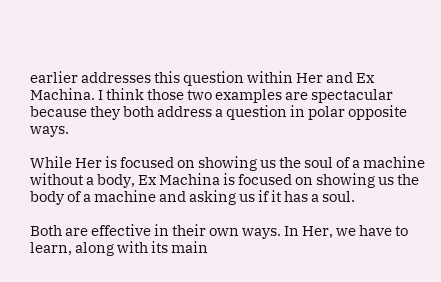earlier addresses this question within Her and Ex Machina. I think those two examples are spectacular because they both address a question in polar opposite ways.

While Her is focused on showing us the soul of a machine without a body, Ex Machina is focused on showing us the body of a machine and asking us if it has a soul.

Both are effective in their own ways. In Her, we have to learn, along with its main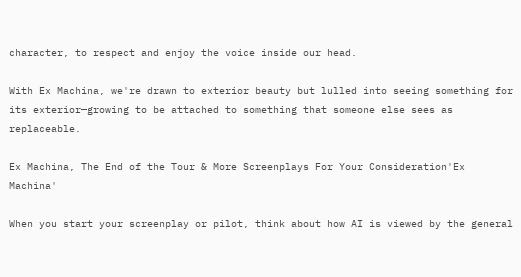character, to respect and enjoy the voice inside our head.

With Ex Machina, we're drawn to exterior beauty but lulled into seeing something for its exterior—growing to be attached to something that someone else sees as replaceable.

Ex Machina, The End of the Tour & More Screenplays For Your Consideration'Ex Machina'

When you start your screenplay or pilot, think about how AI is viewed by the general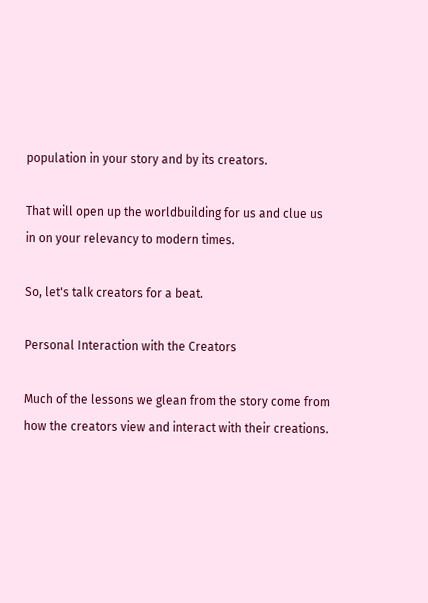population in your story and by its creators.

That will open up the worldbuilding for us and clue us in on your relevancy to modern times.

So, let's talk creators for a beat.

Personal Interaction with the Creators

Much of the lessons we glean from the story come from how the creators view and interact with their creations.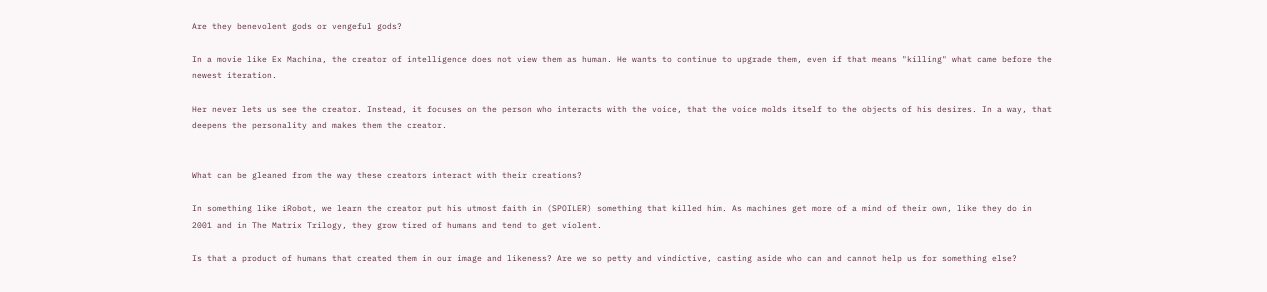Are they benevolent gods or vengeful gods?

In a movie like Ex Machina, the creator of intelligence does not view them as human. He wants to continue to upgrade them, even if that means "killing" what came before the newest iteration.

Her never lets us see the creator. Instead, it focuses on the person who interacts with the voice, that the voice molds itself to the objects of his desires. In a way, that deepens the personality and makes them the creator.


What can be gleaned from the way these creators interact with their creations?

In something like iRobot, we learn the creator put his utmost faith in (SPOILER) something that killed him. As machines get more of a mind of their own, like they do in 2001 and in The Matrix Trilogy, they grow tired of humans and tend to get violent.

Is that a product of humans that created them in our image and likeness? Are we so petty and vindictive, casting aside who can and cannot help us for something else?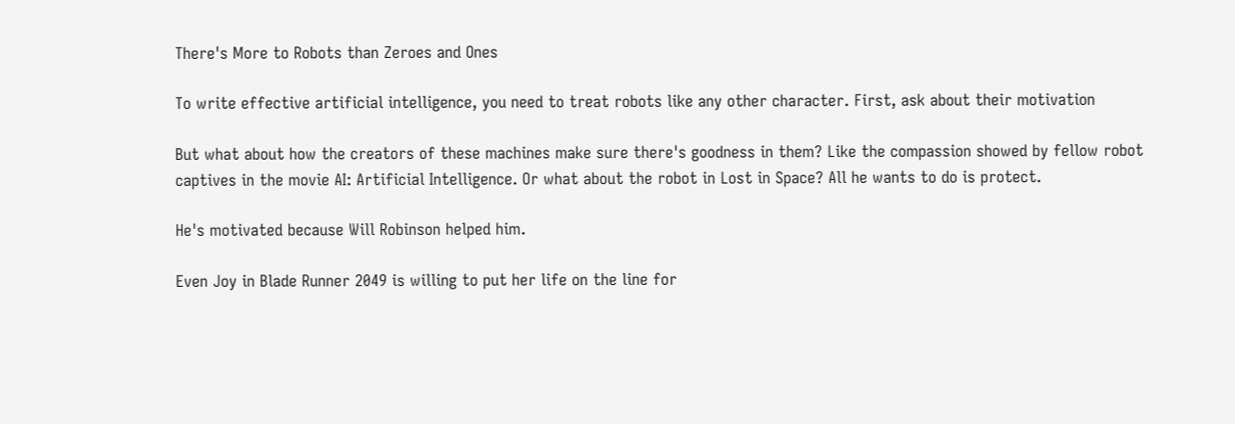There's More to Robots than Zeroes and Ones

To write effective artificial intelligence, you need to treat robots like any other character. First, ask about their motivation

But what about how the creators of these machines make sure there's goodness in them? Like the compassion showed by fellow robot captives in the movie AI: Artificial Intelligence. Or what about the robot in Lost in Space? All he wants to do is protect.

He's motivated because Will Robinson helped him.

Even Joy in Blade Runner 2049 is willing to put her life on the line for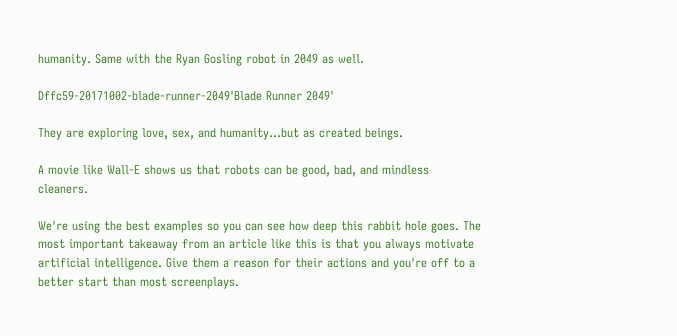humanity. Same with the Ryan Gosling robot in 2049 as well.

Dffc59-20171002-blade-runner-2049'Blade Runner 2049'

They are exploring love, sex, and humanity...but as created beings.

A movie like Wall-E shows us that robots can be good, bad, and mindless cleaners.

We're using the best examples so you can see how deep this rabbit hole goes. The most important takeaway from an article like this is that you always motivate artificial intelligence. Give them a reason for their actions and you're off to a better start than most screenplays.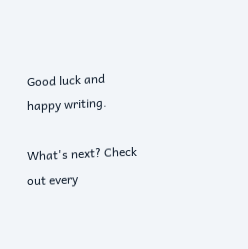Good luck and happy writing.

What's next? Check out every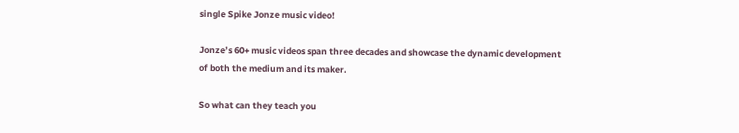single Spike Jonze music video!

Jonze’s 60+ music videos span three decades and showcase the dynamic development of both the medium and its maker.

So what can they teach you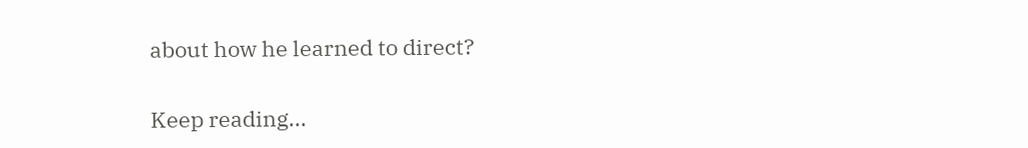about how he learned to direct?

Keep reading...